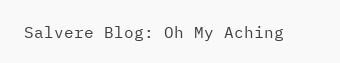Salvere Blog: Oh My Aching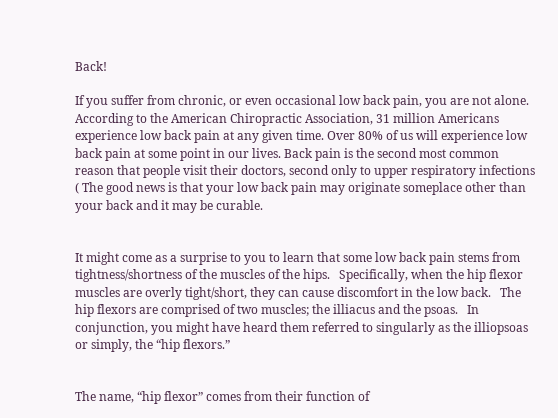Back!

If you suffer from chronic, or even occasional low back pain, you are not alone. According to the American Chiropractic Association, 31 million Americans experience low back pain at any given time. Over 80% of us will experience low back pain at some point in our lives. Back pain is the second most common reason that people visit their doctors, second only to upper respiratory infections ( The good news is that your low back pain may originate someplace other than your back and it may be curable.


It might come as a surprise to you to learn that some low back pain stems from tightness/shortness of the muscles of the hips.   Specifically, when the hip flexor muscles are overly tight/short, they can cause discomfort in the low back.   The hip flexors are comprised of two muscles; the illiacus and the psoas.   In conjunction, you might have heard them referred to singularly as the illiopsoas or simply, the “hip flexors.”


The name, “hip flexor” comes from their function of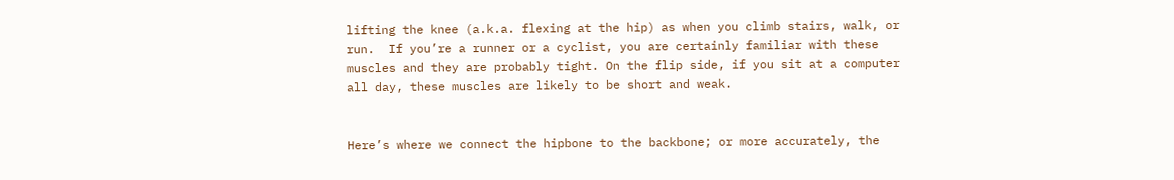lifting the knee (a.k.a. flexing at the hip) as when you climb stairs, walk, or run.  If you’re a runner or a cyclist, you are certainly familiar with these muscles and they are probably tight. On the flip side, if you sit at a computer all day, these muscles are likely to be short and weak.


Here’s where we connect the hipbone to the backbone; or more accurately, the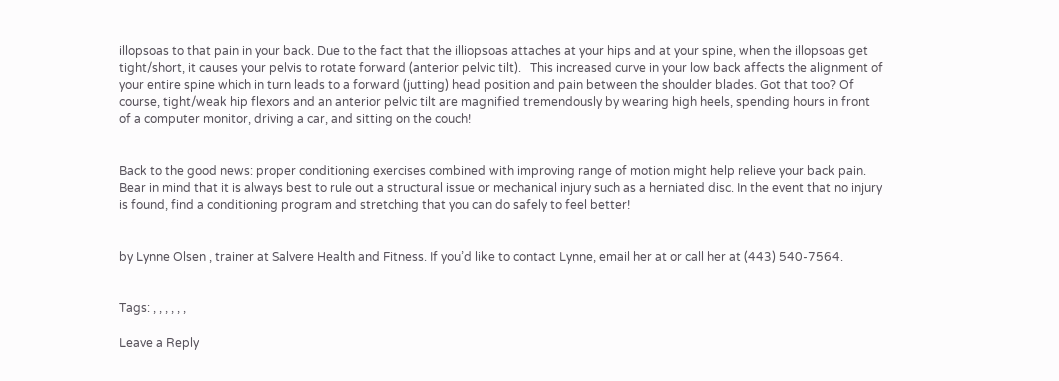illopsoas to that pain in your back. Due to the fact that the illiopsoas attaches at your hips and at your spine, when the illopsoas get tight/short, it causes your pelvis to rotate forward (anterior pelvic tilt).   This increased curve in your low back affects the alignment of your entire spine which in turn leads to a forward (jutting) head position and pain between the shoulder blades. Got that too? Of course, tight/weak hip flexors and an anterior pelvic tilt are magnified tremendously by wearing high heels, spending hours in front of a computer monitor, driving a car, and sitting on the couch!


Back to the good news: proper conditioning exercises combined with improving range of motion might help relieve your back pain. Bear in mind that it is always best to rule out a structural issue or mechanical injury such as a herniated disc. In the event that no injury is found, find a conditioning program and stretching that you can do safely to feel better!


by Lynne Olsen , trainer at Salvere Health and Fitness. If you’d like to contact Lynne, email her at or call her at (443) 540-7564.


Tags: , , , , , ,

Leave a Reply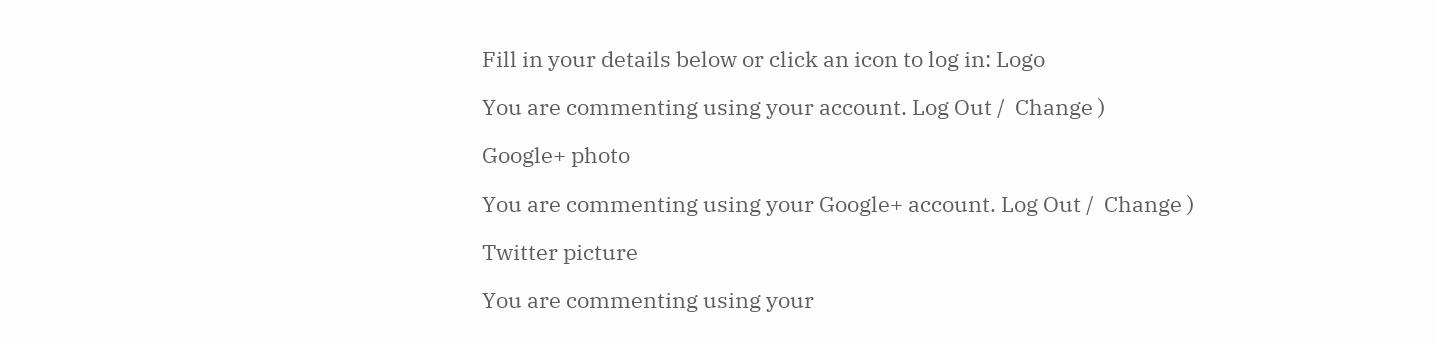Fill in your details below or click an icon to log in: Logo

You are commenting using your account. Log Out /  Change )

Google+ photo

You are commenting using your Google+ account. Log Out /  Change )

Twitter picture

You are commenting using your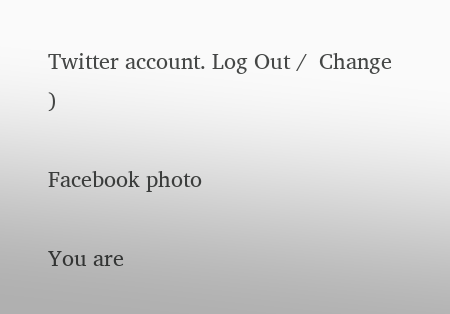Twitter account. Log Out /  Change )

Facebook photo

You are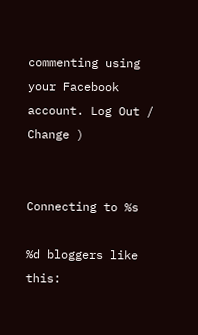commenting using your Facebook account. Log Out /  Change )


Connecting to %s

%d bloggers like this: